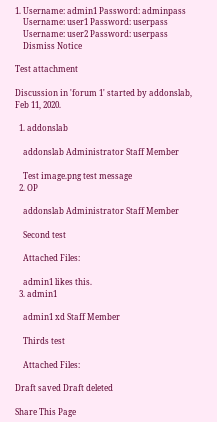1. Username: admin1 Password: adminpass
    Username: user1 Password: userpass
    Username: user2 Password: userpass
    Dismiss Notice

Test attachment

Discussion in 'forum 1' started by addonslab, Feb 11, 2020.

  1. addonslab

    addonslab Administrator Staff Member

    Test image.png test message
  2. OP

    addonslab Administrator Staff Member

    Second test

    Attached Files:

    admin1 likes this.
  3. admin1

    admin1 xd Staff Member

    Thirds test

    Attached Files:

Draft saved Draft deleted

Share This Page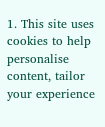1. This site uses cookies to help personalise content, tailor your experience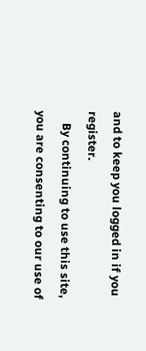and to keep you logged in if you register.
    By continuing to use this site, you are consenting to our use of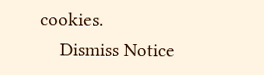cookies.
    Dismiss Notice